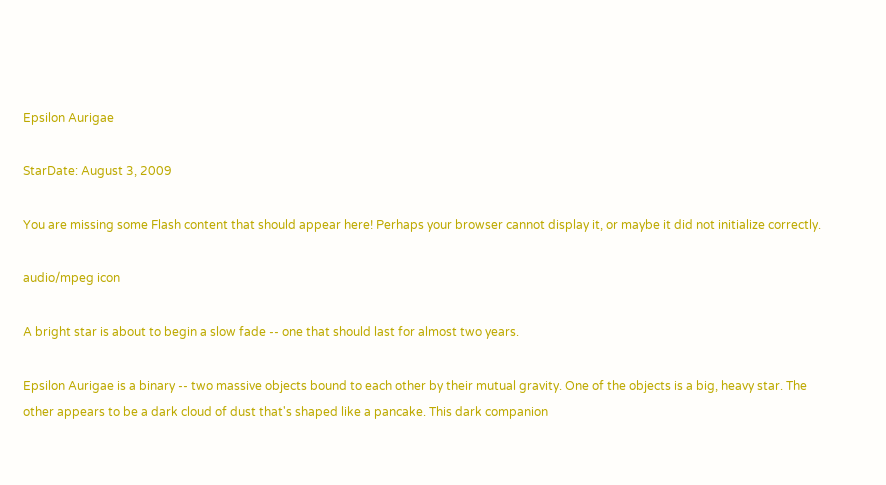Epsilon Aurigae

StarDate: August 3, 2009

You are missing some Flash content that should appear here! Perhaps your browser cannot display it, or maybe it did not initialize correctly.

audio/mpeg icon

A bright star is about to begin a slow fade -- one that should last for almost two years.

Epsilon Aurigae is a binary -- two massive objects bound to each other by their mutual gravity. One of the objects is a big, heavy star. The other appears to be a dark cloud of dust that's shaped like a pancake. This dark companion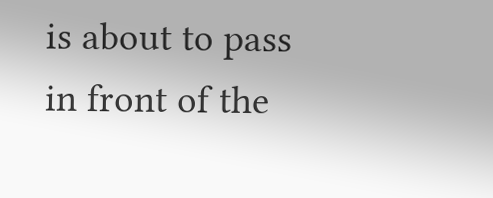is about to pass in front of the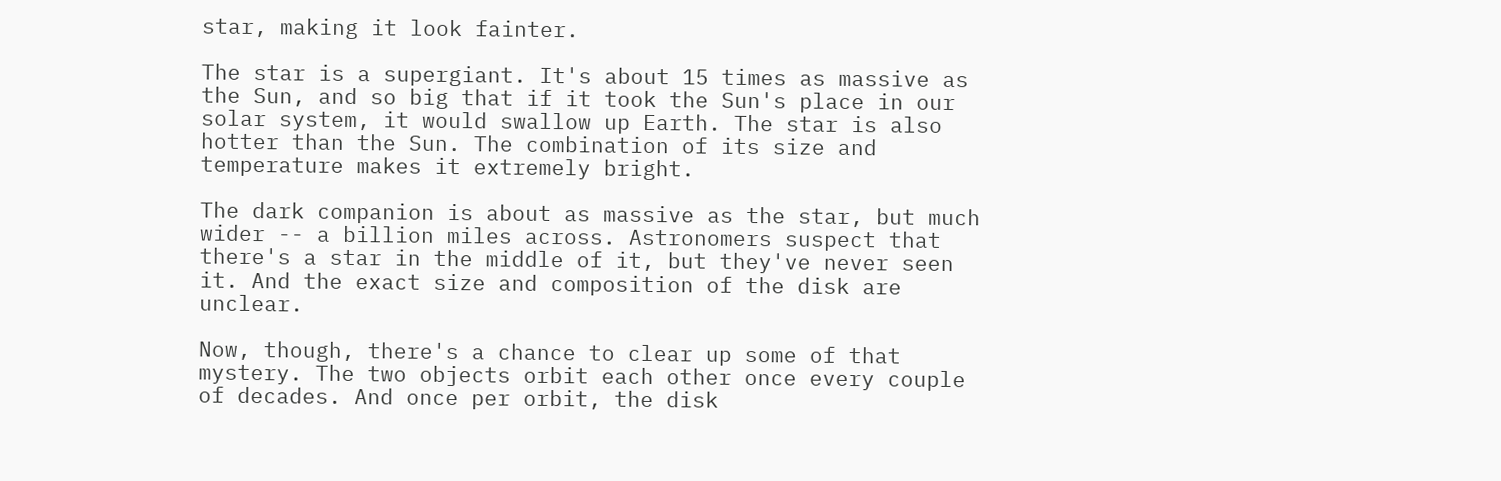star, making it look fainter.

The star is a supergiant. It's about 15 times as massive as the Sun, and so big that if it took the Sun's place in our solar system, it would swallow up Earth. The star is also hotter than the Sun. The combination of its size and temperature makes it extremely bright.

The dark companion is about as massive as the star, but much wider -- a billion miles across. Astronomers suspect that there's a star in the middle of it, but they've never seen it. And the exact size and composition of the disk are unclear.

Now, though, there's a chance to clear up some of that mystery. The two objects orbit each other once every couple of decades. And once per orbit, the disk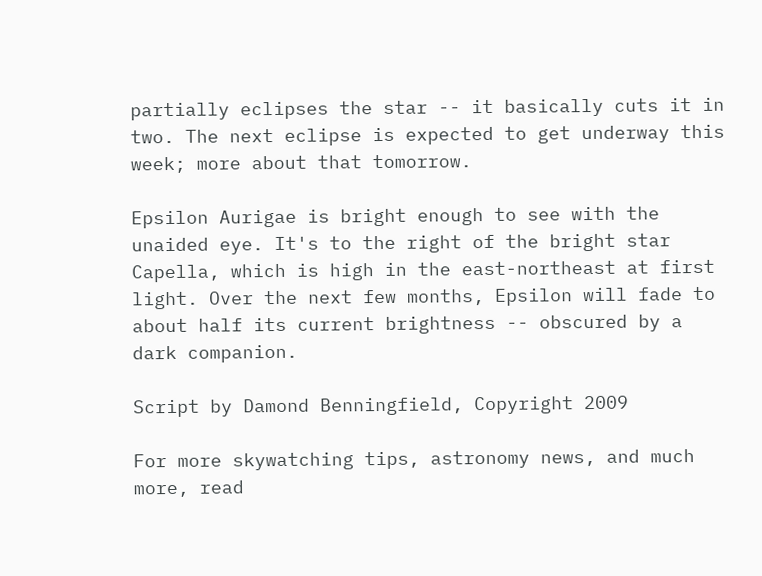partially eclipses the star -- it basically cuts it in two. The next eclipse is expected to get underway this week; more about that tomorrow.

Epsilon Aurigae is bright enough to see with the unaided eye. It's to the right of the bright star Capella, which is high in the east-northeast at first light. Over the next few months, Epsilon will fade to about half its current brightness -- obscured by a dark companion.

Script by Damond Benningfield, Copyright 2009

For more skywatching tips, astronomy news, and much more, read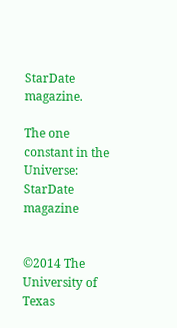StarDate magazine.

The one constant in the Universe: StarDate magazine


©2014 The University of Texas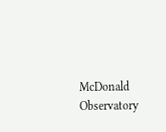McDonald Observatory